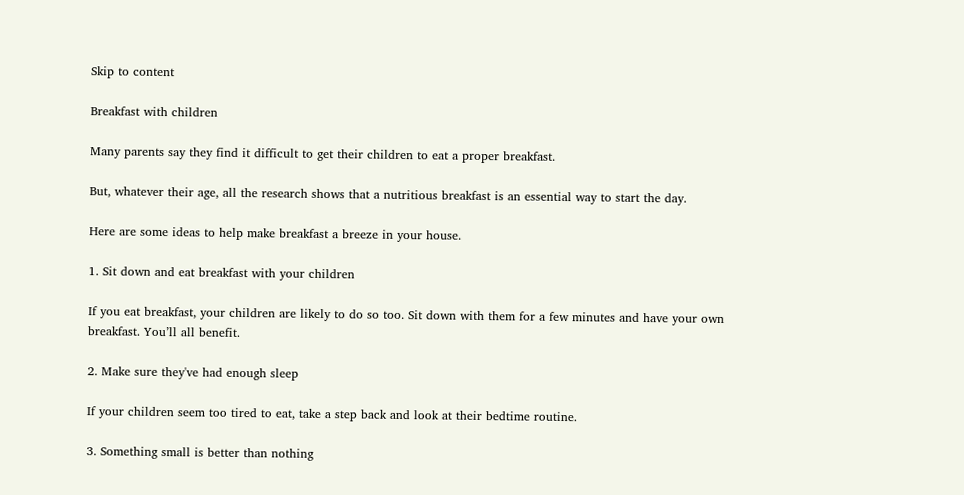Skip to content

Breakfast with children

Many parents say they find it difficult to get their children to eat a proper breakfast.

But, whatever their age, all the research shows that a nutritious breakfast is an essential way to start the day.

Here are some ideas to help make breakfast a breeze in your house.

1. Sit down and eat breakfast with your children

If you eat breakfast, your children are likely to do so too. Sit down with them for a few minutes and have your own breakfast. You’ll all benefit.

2. Make sure they've had enough sleep

If your children seem too tired to eat, take a step back and look at their bedtime routine.

3. Something small is better than nothing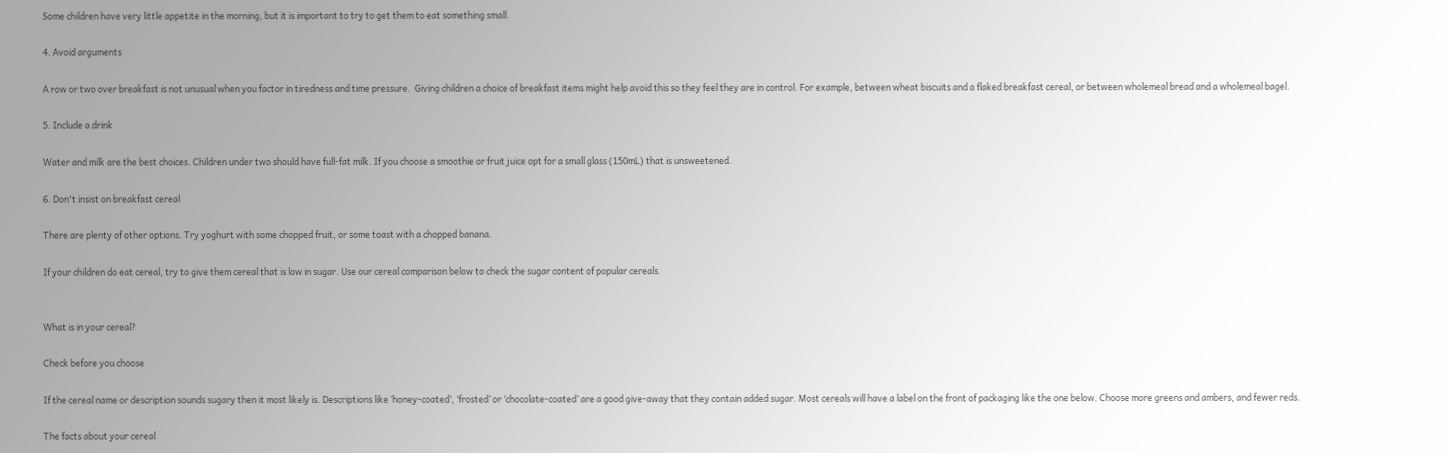Some children have very little appetite in the morning, but it is important to try to get them to eat something small.

4. Avoid arguments

A row or two over breakfast is not unusual when you factor in tiredness and time pressure.  Giving children a choice of breakfast items might help avoid this so they feel they are in control. For example, between wheat biscuits and a flaked breakfast cereal, or between wholemeal bread and a wholemeal bagel.

5. Include a drink

Water and milk are the best choices. Children under two should have full-fat milk. If you choose a smoothie or fruit juice opt for a small glass (150mL) that is unsweetened.

6. Don't insist on breakfast cereal

There are plenty of other options. Try yoghurt with some chopped fruit, or some toast with a chopped banana.

If your children do eat cereal, try to give them cereal that is low in sugar. Use our cereal comparison below to check the sugar content of popular cereals.


What is in your cereal?

Check before you choose

If the cereal name or description sounds sugary then it most likely is. Descriptions like ‘honey-coated’, ‘frosted’ or ‘chocolate-coated’ are a good give-away that they contain added sugar. Most cereals will have a label on the front of packaging like the one below. Choose more greens and ambers, and fewer reds.

The facts about your cereal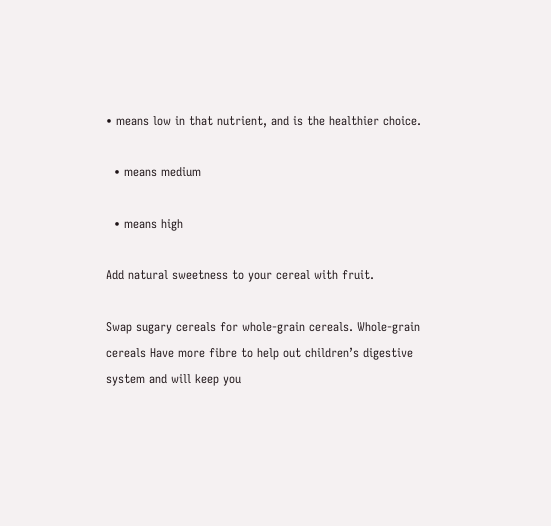• means low in that nutrient, and is the healthier choice.

  • means medium

  • means high

Add natural sweetness to your cereal with fruit.

Swap sugary cereals for whole-grain cereals. Whole-grain cereals Have more fibre to help out children’s digestive system and will keep you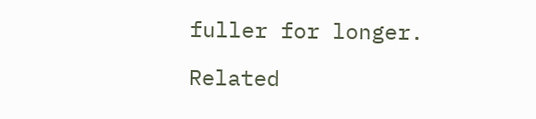fuller for longer.

Related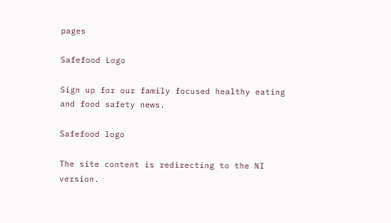pages

Safefood Logo

Sign up for our family focused healthy eating and food safety news.

Safefood logo

The site content is redirecting to the NI version.